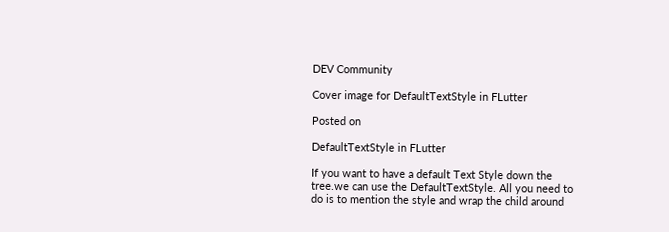DEV Community

Cover image for DefaultTextStyle in FLutter

Posted on

DefaultTextStyle in FLutter

If you want to have a default Text Style down the tree.we can use the DefaultTextStyle. All you need to do is to mention the style and wrap the child around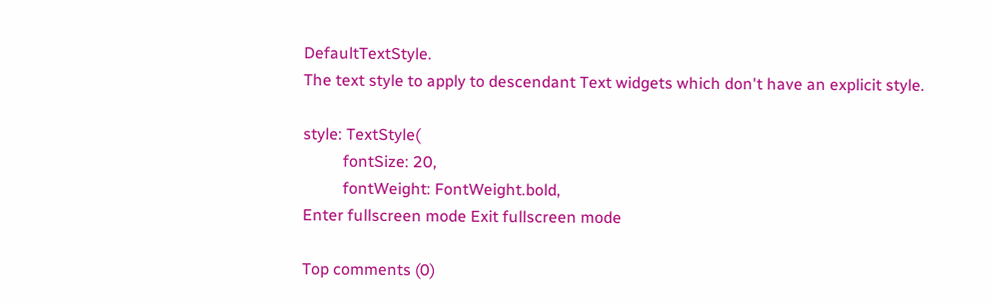DefaultTextStyle.
The text style to apply to descendant Text widgets which don't have an explicit style.

style: TextStyle(
          fontSize: 20,
          fontWeight: FontWeight.bold,
Enter fullscreen mode Exit fullscreen mode

Top comments (0)